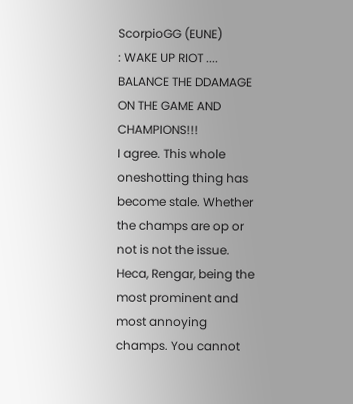ScorpioGG (EUNE)
: WAKE UP RIOT .... BALANCE THE DDAMAGE ON THE GAME AND CHAMPIONS!!!
I agree. This whole oneshotting thing has become stale. Whether the champs are op or not is not the issue. Heca, Rengar, being the most prominent and most annoying champs. You cannot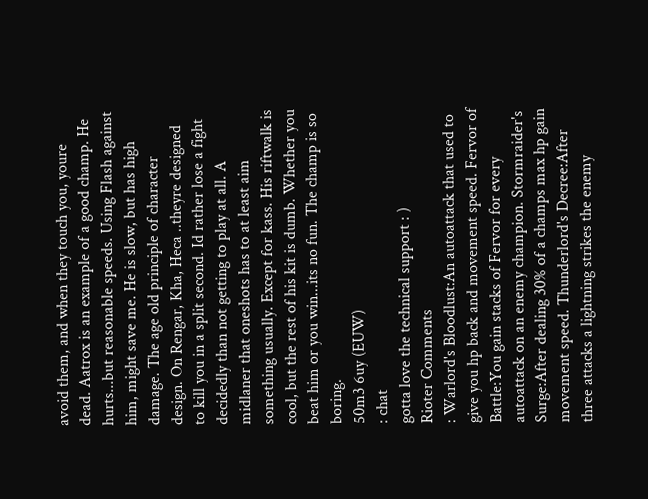avoid them, and when they touch you, youre dead. Aatrox is an example of a good champ. He hurts...but reasonable speeds. Using Flash against him, might save me. He is slow, but has high damage. The age old principle of character design. On Rengar, Kha, Heca ..theyre designed to kill you in a split second. Id rather lose a fight decidedly than not getting to play at all. A midlaner that oneshots has to at least aim something usually. Except for kass. His riftwalk is cool, but the rest of his kit is dumb. Whether you beat him or you win...its no fun. The champ is so boring.
50m3 6uy (EUW)
: chat
gotta love the technical support : )
Rioter Comments
: Warlord's Bloodlust:An autoattack that used to give you hp back and movement speed. Fervor of Battle:You gain stacks of Fervor for every autoattack on an enemy champion. Stormraider's Surge:After dealing 30% of a champs max hp gain movement speed. Thunderlord's Decree:After three attacks a lightning strikes the enemy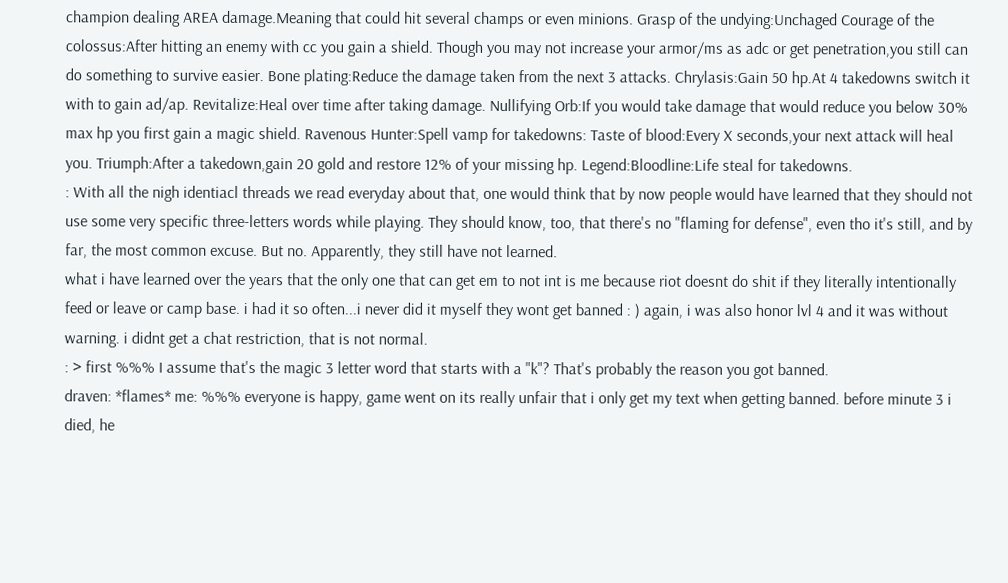champion dealing AREA damage.Meaning that could hit several champs or even minions. Grasp of the undying:Unchaged Courage of the colossus:After hitting an enemy with cc you gain a shield. Though you may not increase your armor/ms as adc or get penetration,you still can do something to survive easier. Bone plating:Reduce the damage taken from the next 3 attacks. Chrylasis:Gain 50 hp.At 4 takedowns switch it with to gain ad/ap. Revitalize:Heal over time after taking damage. Nullifying Orb:If you would take damage that would reduce you below 30% max hp you first gain a magic shield. Ravenous Hunter:Spell vamp for takedowns: Taste of blood:Every X seconds,your next attack will heal you. Triumph:After a takedown,gain 20 gold and restore 12% of your missing hp. Legend:Bloodline:Life steal for takedowns.
: With all the nigh identiacl threads we read everyday about that, one would think that by now people would have learned that they should not use some very specific three-letters words while playing. They should know, too, that there's no "flaming for defense", even tho it's still, and by far, the most common excuse. But no. Apparently, they still have not learned.
what i have learned over the years that the only one that can get em to not int is me because riot doesnt do shit if they literally intentionally feed or leave or camp base. i had it so often...i never did it myself they wont get banned : ) again, i was also honor lvl 4 and it was without warning. i didnt get a chat restriction, that is not normal.
: > first %%% I assume that's the magic 3 letter word that starts with a "k"? That's probably the reason you got banned.
draven: *flames* me: %%% everyone is happy, game went on its really unfair that i only get my text when getting banned. before minute 3 i died, he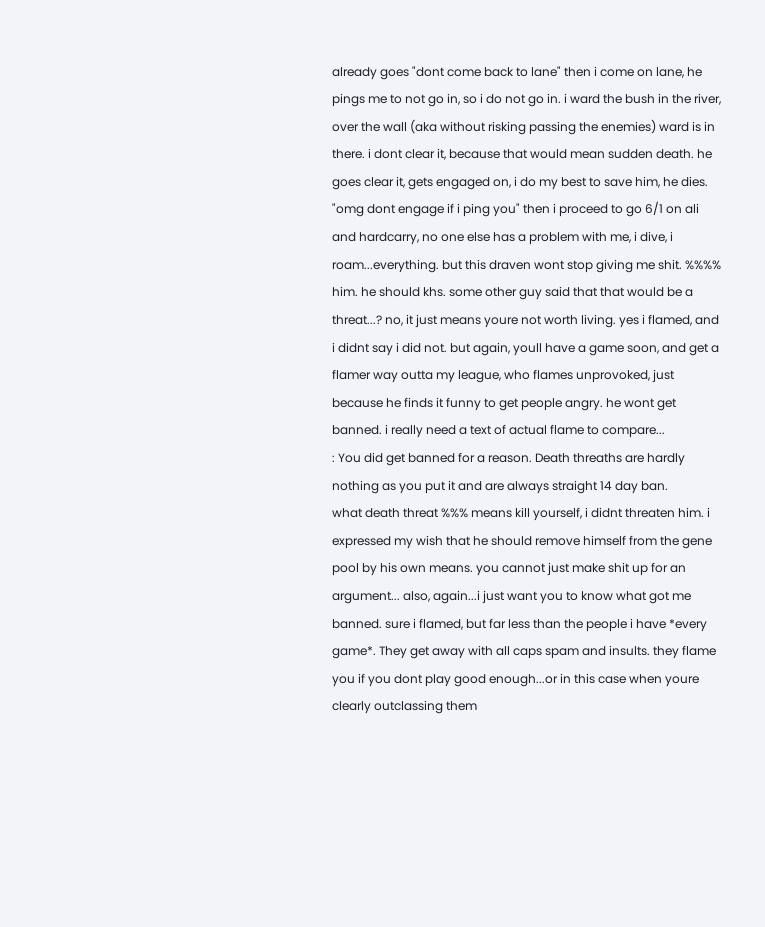already goes "dont come back to lane" then i come on lane, he pings me to not go in, so i do not go in. i ward the bush in the river, over the wall (aka without risking passing the enemies) ward is in there. i dont clear it, because that would mean sudden death. he goes clear it, gets engaged on, i do my best to save him, he dies. "omg dont engage if i ping you" then i proceed to go 6/1 on ali and hardcarry, no one else has a problem with me, i dive, i roam...everything. but this draven wont stop giving me shit. %%%% him. he should khs. some other guy said that that would be a threat...? no, it just means youre not worth living. yes i flamed, and i didnt say i did not. but again, youll have a game soon, and get a flamer way outta my league, who flames unprovoked, just because he finds it funny to get people angry. he wont get banned. i really need a text of actual flame to compare...
: You did get banned for a reason. Death threaths are hardly nothing as you put it and are always straight 14 day ban.
what death threat %%% means kill yourself, i didnt threaten him. i expressed my wish that he should remove himself from the gene pool by his own means. you cannot just make shit up for an argument... also, again...i just want you to know what got me banned. sure i flamed, but far less than the people i have *every game*. They get away with all caps spam and insults. they flame you if you dont play good enough...or in this case when youre clearly outclassing them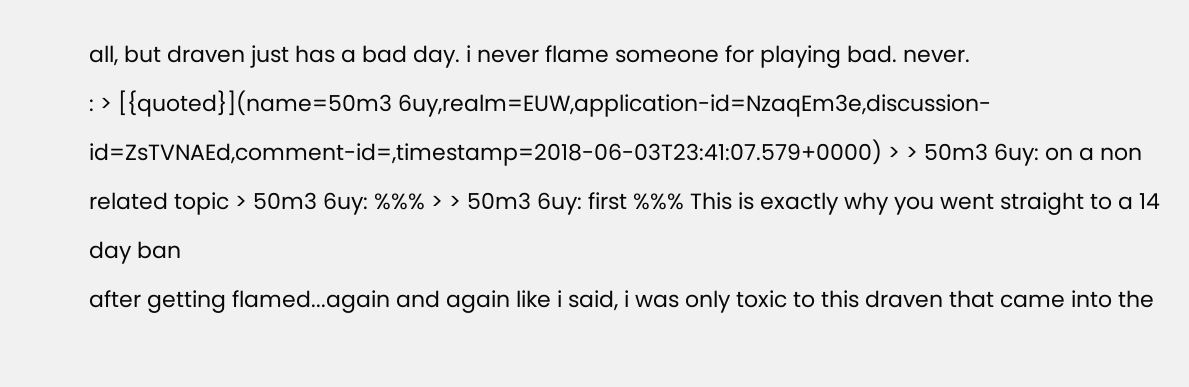all, but draven just has a bad day. i never flame someone for playing bad. never.
: > [{quoted}](name=50m3 6uy,realm=EUW,application-id=NzaqEm3e,discussion-id=ZsTVNAEd,comment-id=,timestamp=2018-06-03T23:41:07.579+0000) > > 50m3 6uy: on a non related topic > 50m3 6uy: %%% > > 50m3 6uy: first %%% This is exactly why you went straight to a 14 day ban
after getting flamed...again and again like i said, i was only toxic to this draven that came into the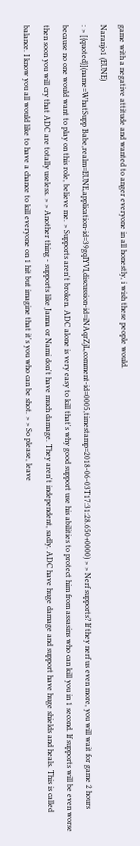game with a negative attitude and wanted to anger everyone in all honestly, i wish these people would.
Naranjo1 (EUNE)
: > [{quoted}](name=WhatSupp Babe,realm=EUNE,application-id=39gqIYVI,discussion-id=iNAqrZjL,comment-id=0005,timestamp=2018-06-03T17:31:28.650+0000) > > Nerf supports? If they nerf us even more, you will wait for game 2 hours because no one would want to play on this role, believe me. > Supports aren't broken. ADC alone is very easy to kill that's why good support use his abilities to protect him from assasins who can kill you in 1 second. If supports will be even worse then soon you will cry that ADC are totally useless. > > Another thing - supports like Janna or Nami don't have much damage. They aren't independent, sadly. ADC have huge damage and support have huge shields and heals. This is called balance. I know you all would like to have a chance to kill everyone on 1 hit but imagine that it's you who can be shot. > > So please, leave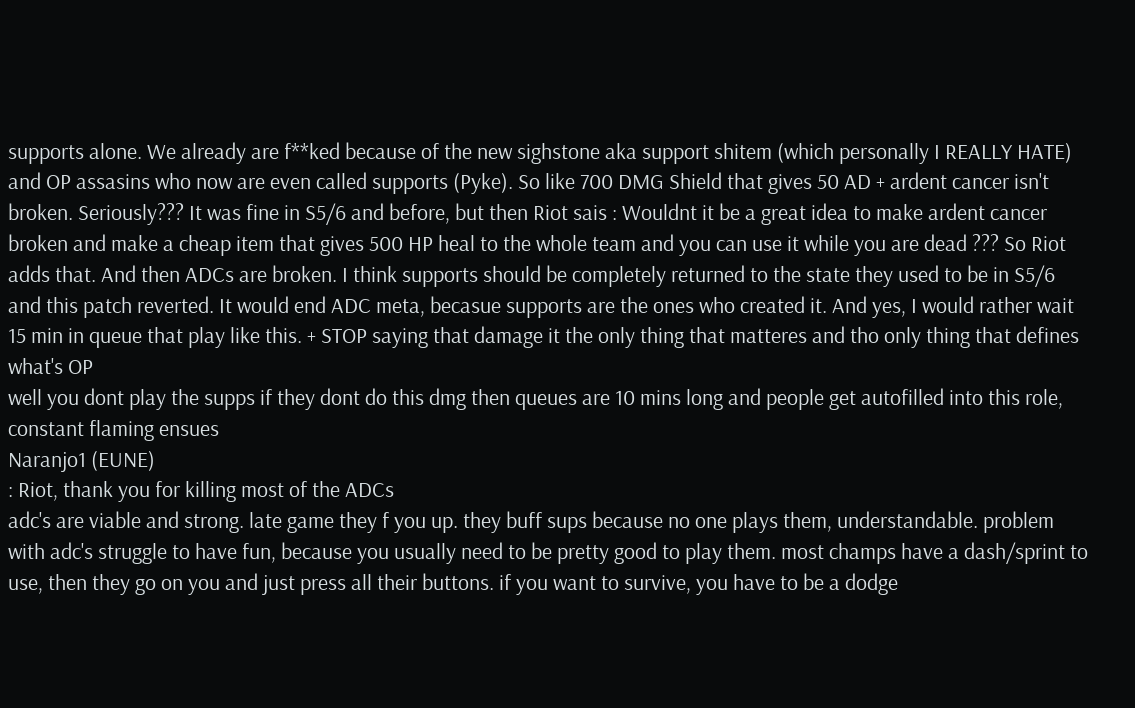supports alone. We already are f**ked because of the new sighstone aka support shitem (which personally I REALLY HATE) and OP assasins who now are even called supports (Pyke). So like 700 DMG Shield that gives 50 AD + ardent cancer isn't broken. Seriously??? It was fine in S5/6 and before, but then Riot sais : Wouldnt it be a great idea to make ardent cancer broken and make a cheap item that gives 500 HP heal to the whole team and you can use it while you are dead ??? So Riot adds that. And then ADCs are broken. I think supports should be completely returned to the state they used to be in S5/6 and this patch reverted. It would end ADC meta, becasue supports are the ones who created it. And yes, I would rather wait 15 min in queue that play like this. + STOP saying that damage it the only thing that matteres and tho only thing that defines what's OP
well you dont play the supps if they dont do this dmg then queues are 10 mins long and people get autofilled into this role, constant flaming ensues
Naranjo1 (EUNE)
: Riot, thank you for killing most of the ADCs
adc's are viable and strong. late game they f you up. they buff sups because no one plays them, understandable. problem with adc's struggle to have fun, because you usually need to be pretty good to play them. most champs have a dash/sprint to use, then they go on you and just press all their buttons. if you want to survive, you have to be a dodge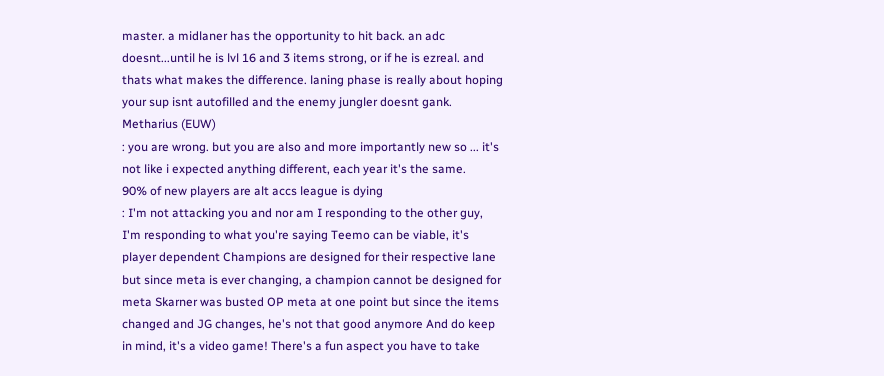master. a midlaner has the opportunity to hit back. an adc doesnt...until he is lvl 16 and 3 items strong, or if he is ezreal. and thats what makes the difference. laning phase is really about hoping your sup isnt autofilled and the enemy jungler doesnt gank.
Metharius (EUW)
: you are wrong. but you are also and more importantly new so ... it's not like i expected anything different, each year it's the same.
90% of new players are alt accs league is dying
: I'm not attacking you and nor am I responding to the other guy, I'm responding to what you're saying Teemo can be viable, it's player dependent Champions are designed for their respective lane but since meta is ever changing, a champion cannot be designed for meta Skarner was busted OP meta at one point but since the items changed and JG changes, he's not that good anymore And do keep in mind, it's a video game! There's a fun aspect you have to take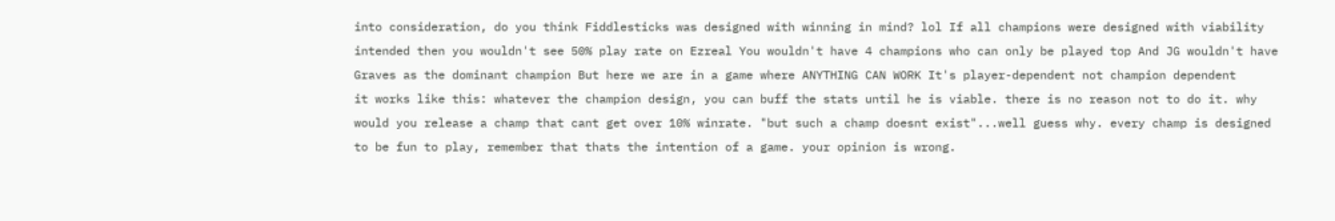into consideration, do you think Fiddlesticks was designed with winning in mind? lol If all champions were designed with viability intended then you wouldn't see 50% play rate on Ezreal You wouldn't have 4 champions who can only be played top And JG wouldn't have Graves as the dominant champion But here we are in a game where ANYTHING CAN WORK It's player-dependent not champion dependent
it works like this: whatever the champion design, you can buff the stats until he is viable. there is no reason not to do it. why would you release a champ that cant get over 10% winrate. "but such a champ doesnt exist"...well guess why. every champ is designed to be fun to play, remember that thats the intention of a game. your opinion is wrong.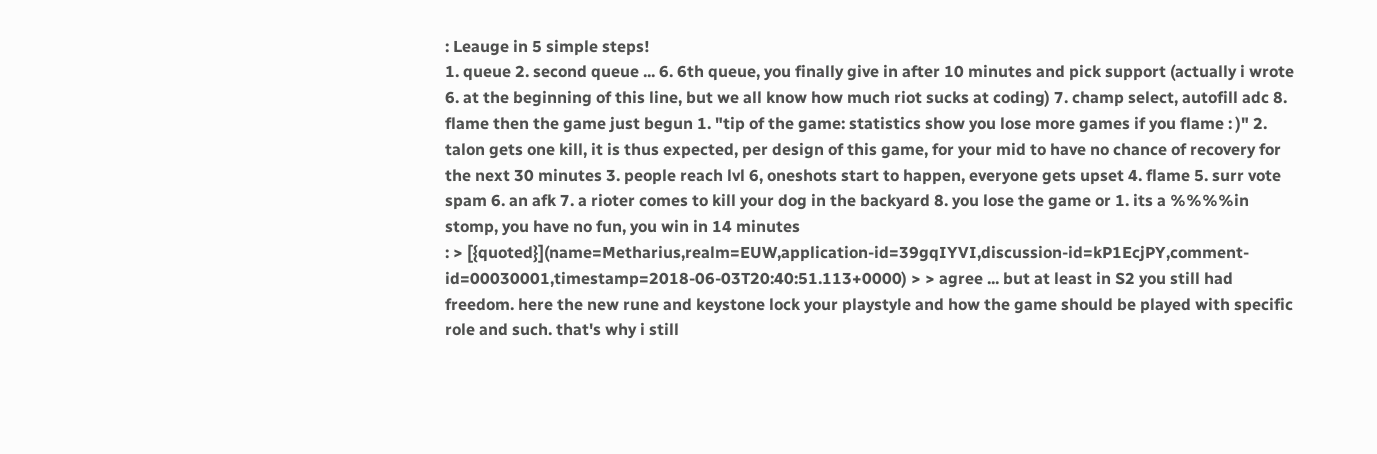: Leauge in 5 simple steps!
1. queue 2. second queue ... 6. 6th queue, you finally give in after 10 minutes and pick support (actually i wrote 6. at the beginning of this line, but we all know how much riot sucks at coding) 7. champ select, autofill adc 8. flame then the game just begun 1. "tip of the game: statistics show you lose more games if you flame : )" 2. talon gets one kill, it is thus expected, per design of this game, for your mid to have no chance of recovery for the next 30 minutes 3. people reach lvl 6, oneshots start to happen, everyone gets upset 4. flame 5. surr vote spam 6. an afk 7. a rioter comes to kill your dog in the backyard 8. you lose the game or 1. its a %%%%in stomp, you have no fun, you win in 14 minutes
: > [{quoted}](name=Metharius,realm=EUW,application-id=39gqIYVI,discussion-id=kP1EcjPY,comment-id=00030001,timestamp=2018-06-03T20:40:51.113+0000) > > agree ... but at least in S2 you still had freedom. here the new rune and keystone lock your playstyle and how the game should be played with specific role and such. that's why i still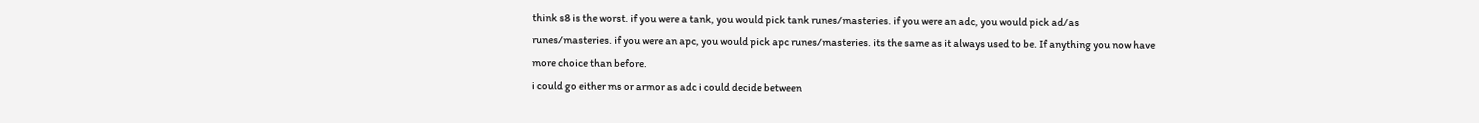think s8 is the worst. if you were a tank, you would pick tank runes/masteries. if you were an adc, you would pick ad/as runes/masteries. if you were an apc, you would pick apc runes/masteries. its the same as it always used to be. If anything you now have more choice than before.
i could go either ms or armor as adc i could decide between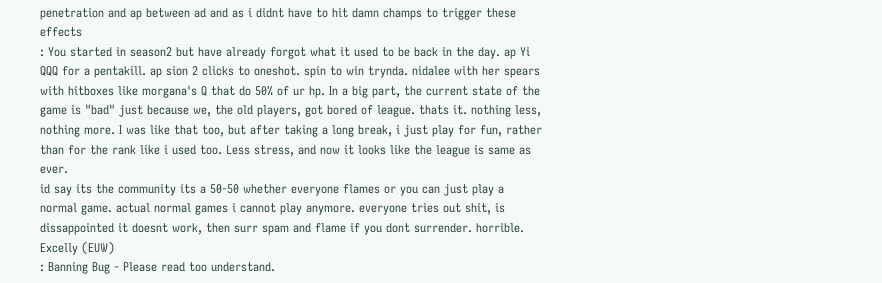penetration and ap between ad and as i didnt have to hit damn champs to trigger these effects
: You started in season2 but have already forgot what it used to be back in the day. ap Yi QQQ for a pentakill. ap sion 2 clicks to oneshot. spin to win trynda. nidalee with her spears with hitboxes like morgana's Q that do 50% of ur hp. In a big part, the current state of the game is "bad" just because we, the old players, got bored of league. thats it. nothing less, nothing more. I was like that too, but after taking a long break, i just play for fun, rather than for the rank like i used too. Less stress, and now it looks like the league is same as ever.
id say its the community its a 50-50 whether everyone flames or you can just play a normal game. actual normal games i cannot play anymore. everyone tries out shit, is dissappointed it doesnt work, then surr spam and flame if you dont surrender. horrible.
Excelly (EUW)
: Banning Bug - Please read too understand.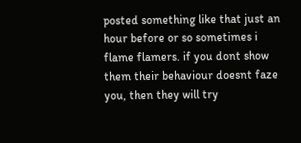posted something like that just an hour before or so sometimes i flame flamers. if you dont show them their behaviour doesnt faze you, then they will try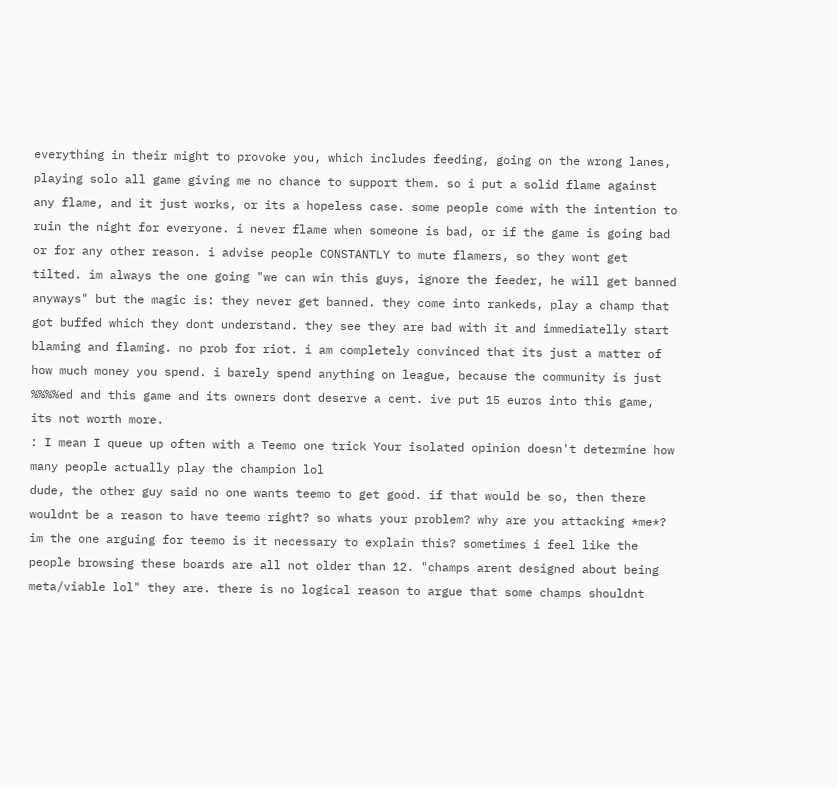everything in their might to provoke you, which includes feeding, going on the wrong lanes, playing solo all game giving me no chance to support them. so i put a solid flame against any flame, and it just works, or its a hopeless case. some people come with the intention to ruin the night for everyone. i never flame when someone is bad, or if the game is going bad or for any other reason. i advise people CONSTANTLY to mute flamers, so they wont get tilted. im always the one going "we can win this guys, ignore the feeder, he will get banned anyways" but the magic is: they never get banned. they come into rankeds, play a champ that got buffed which they dont understand. they see they are bad with it and immediatelly start blaming and flaming. no prob for riot. i am completely convinced that its just a matter of how much money you spend. i barely spend anything on league, because the community is just %%%%ed and this game and its owners dont deserve a cent. ive put 15 euros into this game, its not worth more.
: I mean I queue up often with a Teemo one trick Your isolated opinion doesn't determine how many people actually play the champion lol
dude, the other guy said no one wants teemo to get good. if that would be so, then there wouldnt be a reason to have teemo right? so whats your problem? why are you attacking *me*? im the one arguing for teemo is it necessary to explain this? sometimes i feel like the people browsing these boards are all not older than 12. "champs arent designed about being meta/viable lol" they are. there is no logical reason to argue that some champs shouldnt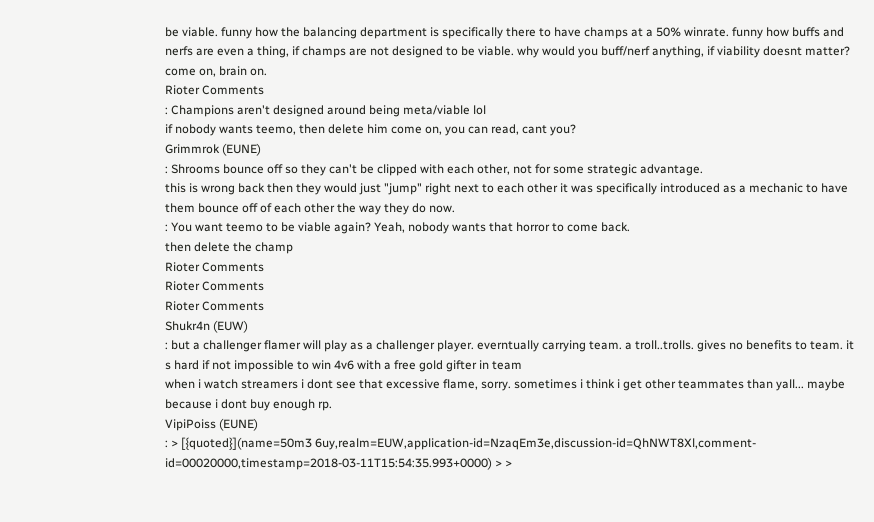be viable. funny how the balancing department is specifically there to have champs at a 50% winrate. funny how buffs and nerfs are even a thing, if champs are not designed to be viable. why would you buff/nerf anything, if viability doesnt matter? come on, brain on.
Rioter Comments
: Champions aren't designed around being meta/viable lol
if nobody wants teemo, then delete him come on, you can read, cant you?
Grimmrok (EUNE)
: Shrooms bounce off so they can't be clipped with each other, not for some strategic advantage.
this is wrong back then they would just "jump" right next to each other it was specifically introduced as a mechanic to have them bounce off of each other the way they do now.
: You want teemo to be viable again? Yeah, nobody wants that horror to come back.
then delete the champ
Rioter Comments
Rioter Comments
Rioter Comments
Shukr4n (EUW)
: but a challenger flamer will play as a challenger player. everntually carrying team. a troll..trolls. gives no benefits to team. it s hard if not impossible to win 4v6 with a free gold gifter in team
when i watch streamers i dont see that excessive flame, sorry. sometimes i think i get other teammates than yall... maybe because i dont buy enough rp.
VipiPoiss (EUNE)
: > [{quoted}](name=50m3 6uy,realm=EUW,application-id=NzaqEm3e,discussion-id=QhNWT8Xl,comment-id=00020000,timestamp=2018-03-11T15:54:35.993+0000) > >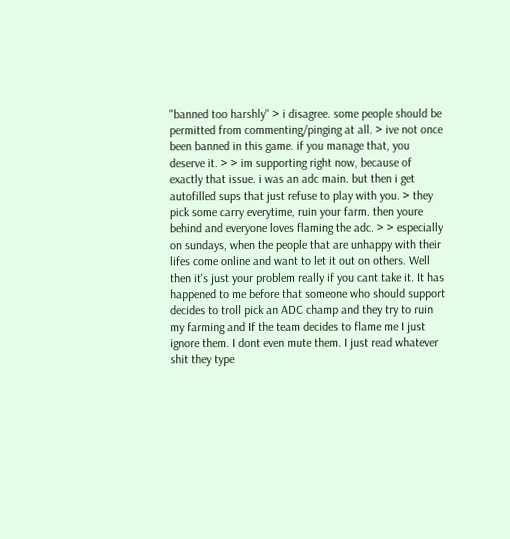"banned too harshly" > i disagree. some people should be permitted from commenting/pinging at all. > ive not once been banned in this game. if you manage that, you deserve it. > > im supporting right now, because of exactly that issue. i was an adc main. but then i get autofilled sups that just refuse to play with you. > they pick some carry everytime, ruin your farm. then youre behind and everyone loves flaming the adc. > > especially on sundays, when the people that are unhappy with their lifes come online and want to let it out on others. Well then it's just your problem really if you cant take it. It has happened to me before that someone who should support decides to troll pick an ADC champ and they try to ruin my farming and If the team decides to flame me I just ignore them. I dont even mute them. I just read whatever shit they type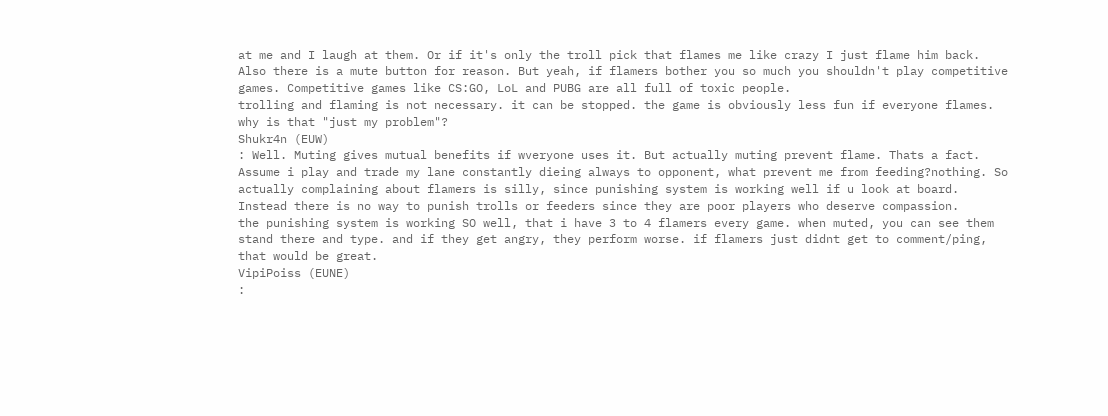at me and I laugh at them. Or if it's only the troll pick that flames me like crazy I just flame him back. Also there is a mute button for reason. But yeah, if flamers bother you so much you shouldn't play competitive games. Competitive games like CS:GO, LoL and PUBG are all full of toxic people.
trolling and flaming is not necessary. it can be stopped. the game is obviously less fun if everyone flames. why is that "just my problem"?
Shukr4n (EUW)
: Well. Muting gives mutual benefits if wveryone uses it. But actually muting prevent flame. Thats a fact. Assume i play and trade my lane constantly dieing always to opponent, what prevent me from feeding?nothing. So actually complaining about flamers is silly, since punishing system is working well if u look at board. Instead there is no way to punish trolls or feeders since they are poor players who deserve compassion.
the punishing system is working SO well, that i have 3 to 4 flamers every game. when muted, you can see them stand there and type. and if they get angry, they perform worse. if flamers just didnt get to comment/ping, that would be great.
VipiPoiss (EUNE)
: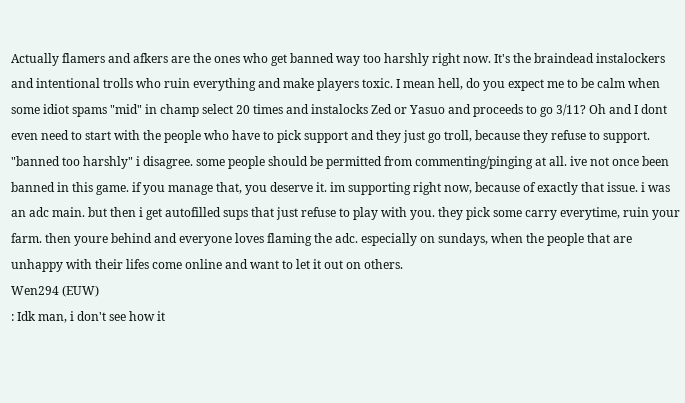Actually flamers and afkers are the ones who get banned way too harshly right now. It's the braindead instalockers and intentional trolls who ruin everything and make players toxic. I mean hell, do you expect me to be calm when some idiot spams "mid" in champ select 20 times and instalocks Zed or Yasuo and proceeds to go 3/11? Oh and I dont even need to start with the people who have to pick support and they just go troll, because they refuse to support.
"banned too harshly" i disagree. some people should be permitted from commenting/pinging at all. ive not once been banned in this game. if you manage that, you deserve it. im supporting right now, because of exactly that issue. i was an adc main. but then i get autofilled sups that just refuse to play with you. they pick some carry everytime, ruin your farm. then youre behind and everyone loves flaming the adc. especially on sundays, when the people that are unhappy with their lifes come online and want to let it out on others.
Wen294 (EUW)
: Idk man, i don't see how it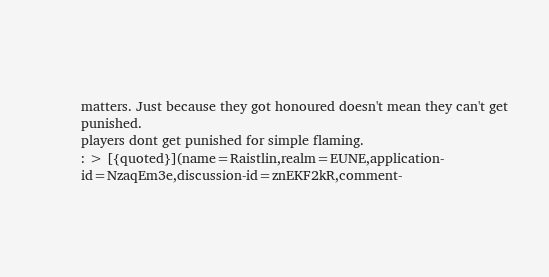matters. Just because they got honoured doesn't mean they can't get punished.
players dont get punished for simple flaming.
: > [{quoted}](name=Raistlin,realm=EUNE,application-id=NzaqEm3e,discussion-id=znEKF2kR,comment-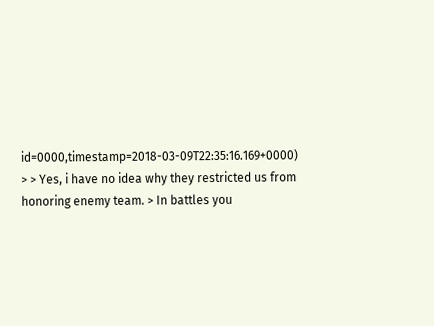id=0000,timestamp=2018-03-09T22:35:16.169+0000) > > Yes, i have no idea why they restricted us from honoring enemy team. > In battles you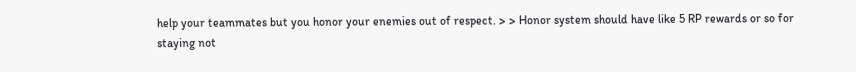help your teammates but you honor your enemies out of respect. > > Honor system should have like 5 RP rewards or so for staying not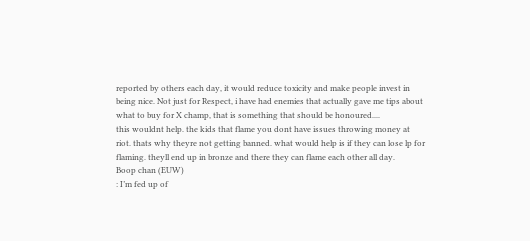reported by others each day, it would reduce toxicity and make people invest in being nice. Not just for Respect, i have had enemies that actually gave me tips about what to buy for X champ, that is something that should be honoured....
this wouldnt help. the kids that flame you dont have issues throwing money at riot. thats why theyre not getting banned. what would help is if they can lose lp for flaming. theyll end up in bronze and there they can flame each other all day.
Boop chan (EUW)
: I’m fed up of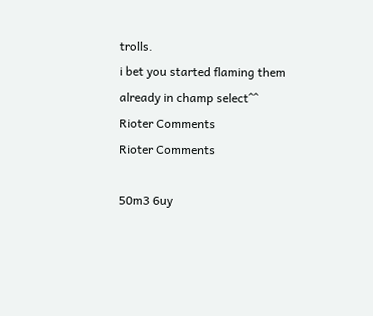trolls.
i bet you started flaming them already in champ select^^
Rioter Comments
Rioter Comments

50m3 6uy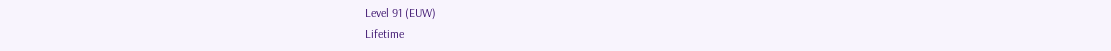Level 91 (EUW)
Lifetime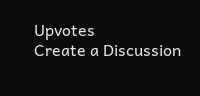Upvotes
Create a Discussion